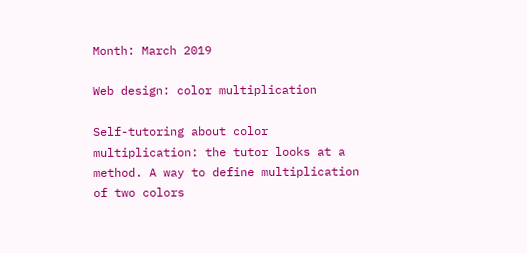Month: March 2019

Web design: color multiplication

Self-tutoring about color multiplication: the tutor looks at a method. A way to define multiplication of two colors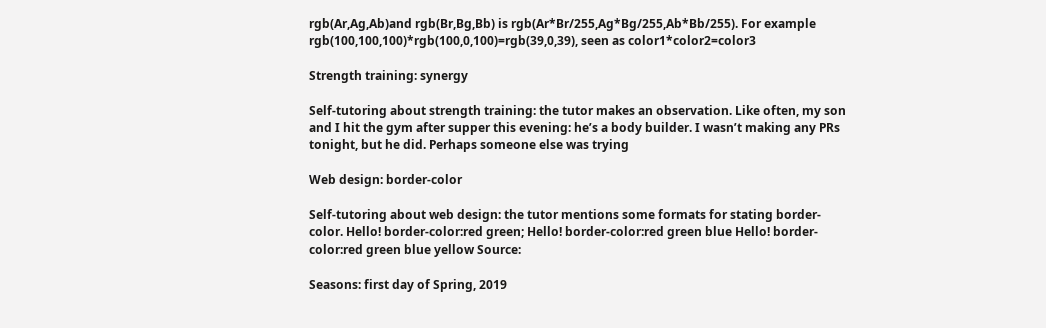rgb(Ar,Ag,Ab)and rgb(Br,Bg,Bb) is rgb(Ar*Br/255,Ag*Bg/255,Ab*Bb/255). For example rgb(100,100,100)*rgb(100,0,100)=rgb(39,0,39), seen as color1*color2=color3

Strength training: synergy

Self-tutoring about strength training: the tutor makes an observation. Like often, my son and I hit the gym after supper this evening: he’s a body builder. I wasn’t making any PRs tonight, but he did. Perhaps someone else was trying

Web design: border-color

Self-tutoring about web design: the tutor mentions some formats for stating border-color. Hello! border-color:red green; Hello! border-color:red green blue Hello! border-color:red green blue yellow Source:

Seasons: first day of Spring, 2019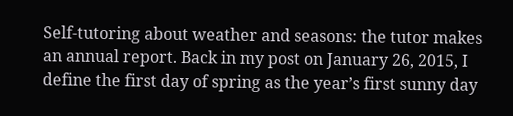Self-tutoring about weather and seasons: the tutor makes an annual report. Back in my post on January 26, 2015, I define the first day of spring as the year’s first sunny day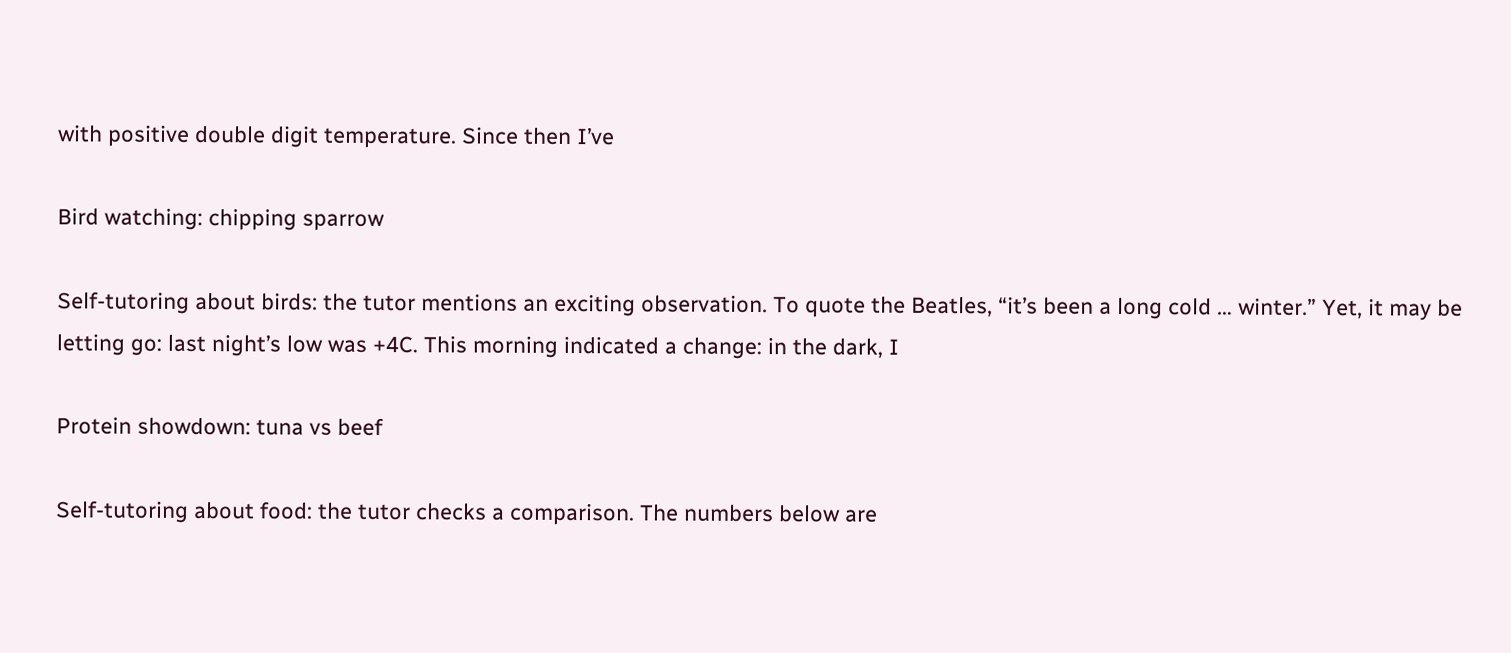with positive double digit temperature. Since then I’ve

Bird watching: chipping sparrow

Self-tutoring about birds: the tutor mentions an exciting observation. To quote the Beatles, “it’s been a long cold … winter.” Yet, it may be letting go: last night’s low was +4C. This morning indicated a change: in the dark, I

Protein showdown: tuna vs beef

Self-tutoring about food: the tutor checks a comparison. The numbers below are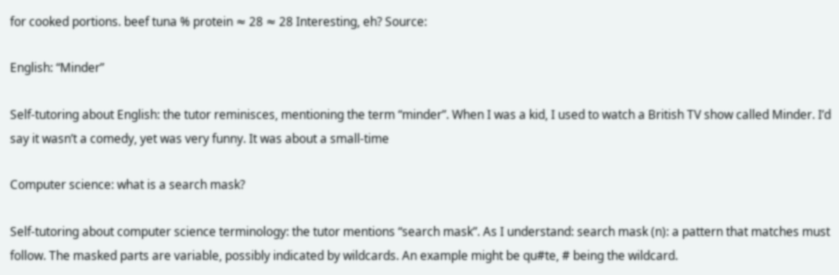for cooked portions. beef tuna % protein ≈ 28 ≈ 28 Interesting, eh? Source:

English: “Minder”

Self-tutoring about English: the tutor reminisces, mentioning the term “minder”. When I was a kid, I used to watch a British TV show called Minder. I’d say it wasn’t a comedy, yet was very funny. It was about a small-time

Computer science: what is a search mask?

Self-tutoring about computer science terminology: the tutor mentions “search mask”. As I understand: search mask (n): a pattern that matches must follow. The masked parts are variable, possibly indicated by wildcards. An example might be qu#te, # being the wildcard.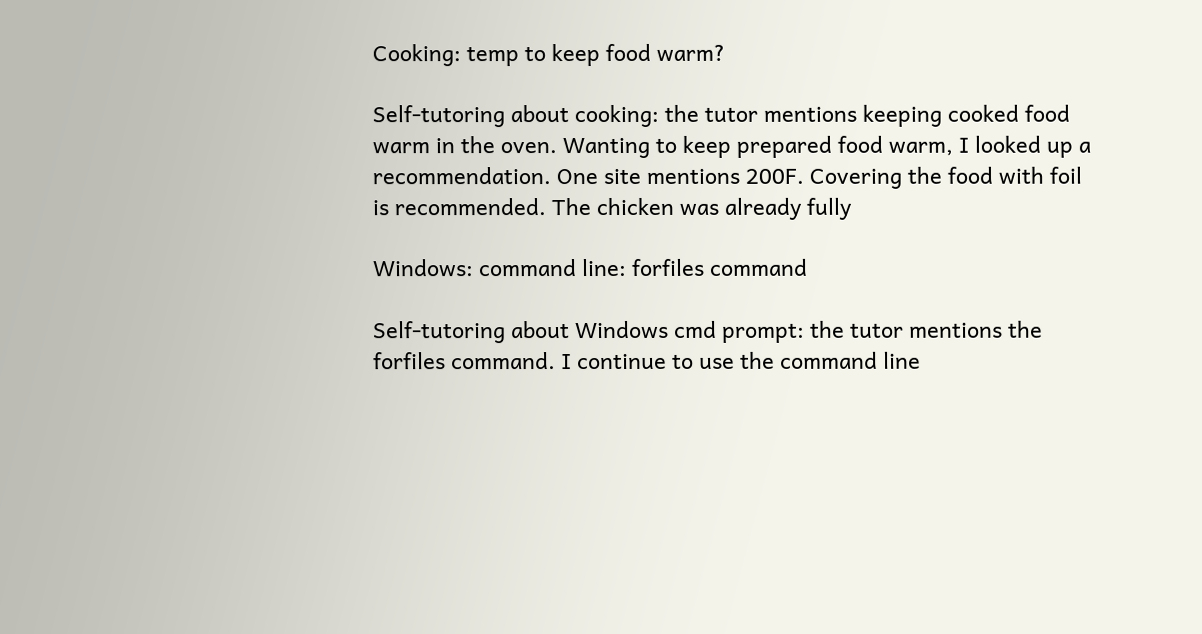Cooking: temp to keep food warm?

Self-tutoring about cooking: the tutor mentions keeping cooked food warm in the oven. Wanting to keep prepared food warm, I looked up a recommendation. One site mentions 200F. Covering the food with foil is recommended. The chicken was already fully

Windows: command line: forfiles command

Self-tutoring about Windows cmd prompt: the tutor mentions the forfiles command. I continue to use the command line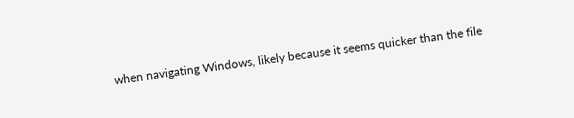when navigating Windows, likely because it seems quicker than the file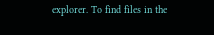explorer. To find files in the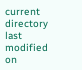current directory last modified on